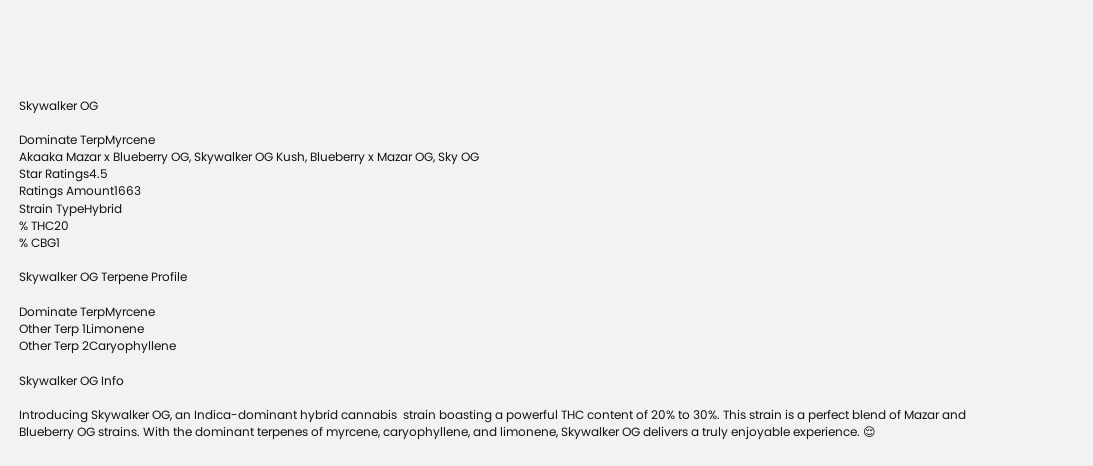Skywalker OG

Dominate TerpMyrcene
Akaaka Mazar x Blueberry OG, Skywalker OG Kush, Blueberry x Mazar OG, Sky OG
Star Ratings4.5
Ratings Amount1663
Strain TypeHybrid
% THC20
% CBG1

Skywalker OG Terpene Profile

Dominate TerpMyrcene
Other Terp 1Limonene
Other Terp 2Caryophyllene

Skywalker OG Info

Introducing Skywalker OG, an Indica-dominant hybrid cannabis  strain boasting a powerful THC content of 20% to 30%. This strain is a perfect blend of Mazar and Blueberry OG strains. With the dominant terpenes of myrcene, caryophyllene, and limonene, Skywalker OG delivers a truly enjoyable experience. 😌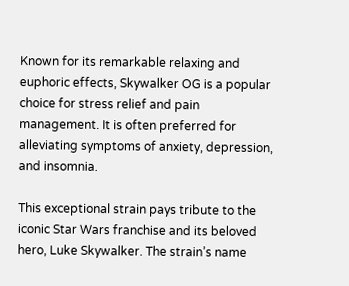Known for its remarkable relaxing and euphoric effects, Skywalker OG is a popular choice for stress relief and pain management. It is often preferred for alleviating symptoms of anxiety, depression, and insomnia.

This exceptional strain pays tribute to the iconic Star Wars franchise and its beloved hero, Luke Skywalker. The strain’s name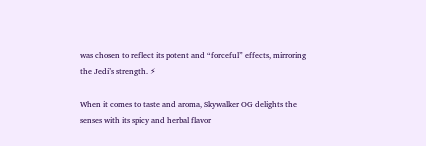was chosen to reflect its potent and “forceful” effects, mirroring the Jedi’s strength. ⚡

When it comes to taste and aroma, Skywalker OG delights the senses with its spicy and herbal flavor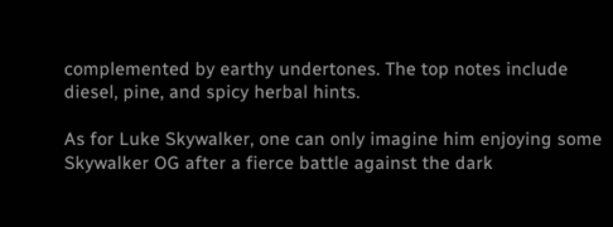complemented by earthy undertones. The top notes include diesel, pine, and spicy herbal hints.

As for Luke Skywalker, one can only imagine him enjoying some Skywalker OG after a fierce battle against the dark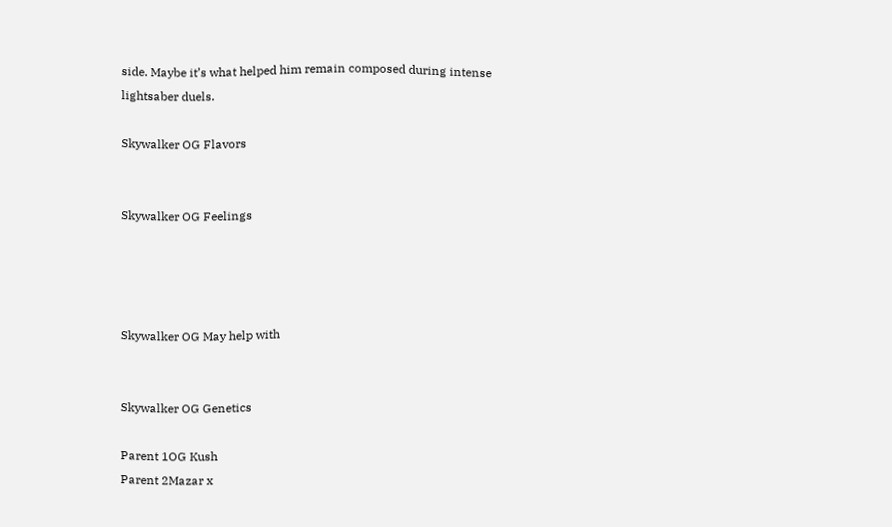side. Maybe it’s what helped him remain composed during intense lightsaber duels.

Skywalker OG Flavors


Skywalker OG Feelings




Skywalker OG May help with


Skywalker OG Genetics

Parent 1OG Kush
Parent 2Mazar x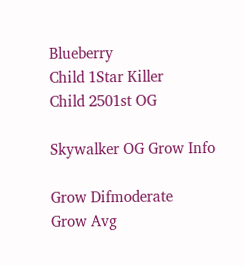Blueberry
Child 1Star Killer
Child 2501st OG

Skywalker OG Grow Info

Grow Difmoderate
Grow Avg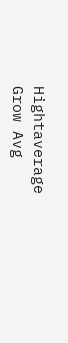Hightaverage
Grow Avg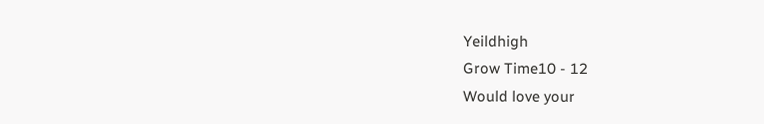Yeildhigh
Grow Time10 - 12
Would love your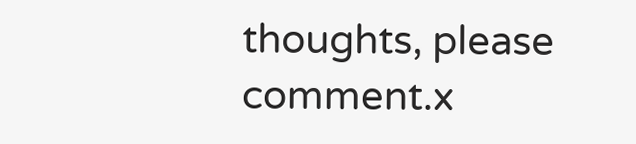thoughts, please comment.x